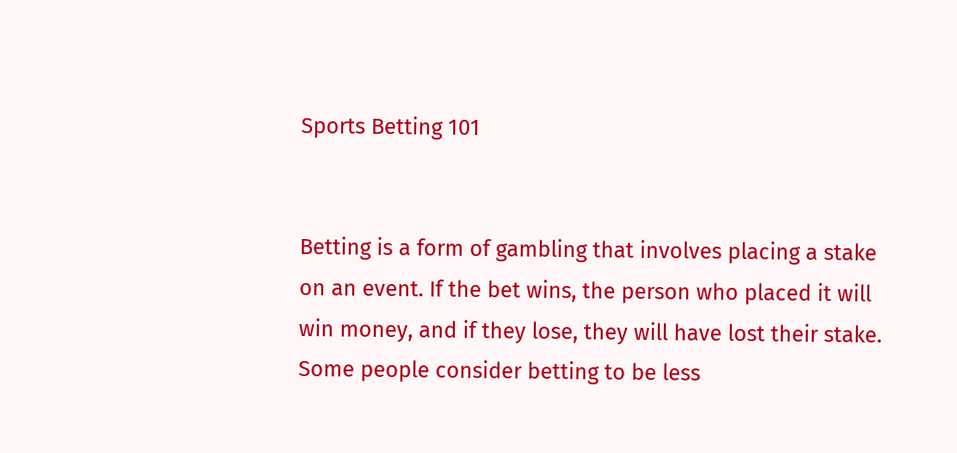Sports Betting 101


Betting is a form of gambling that involves placing a stake on an event. If the bet wins, the person who placed it will win money, and if they lose, they will have lost their stake. Some people consider betting to be less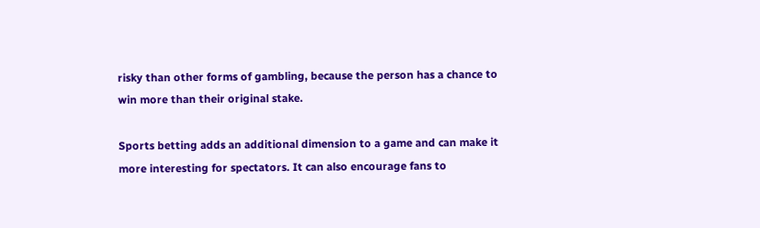risky than other forms of gambling, because the person has a chance to win more than their original stake.

Sports betting adds an additional dimension to a game and can make it more interesting for spectators. It can also encourage fans to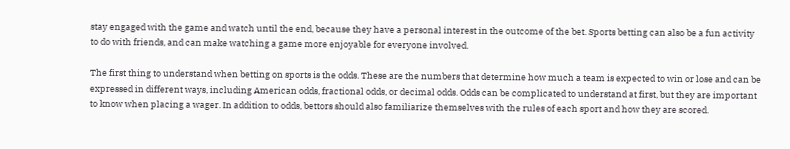stay engaged with the game and watch until the end, because they have a personal interest in the outcome of the bet. Sports betting can also be a fun activity to do with friends, and can make watching a game more enjoyable for everyone involved.

The first thing to understand when betting on sports is the odds. These are the numbers that determine how much a team is expected to win or lose and can be expressed in different ways, including American odds, fractional odds, or decimal odds. Odds can be complicated to understand at first, but they are important to know when placing a wager. In addition to odds, bettors should also familiarize themselves with the rules of each sport and how they are scored.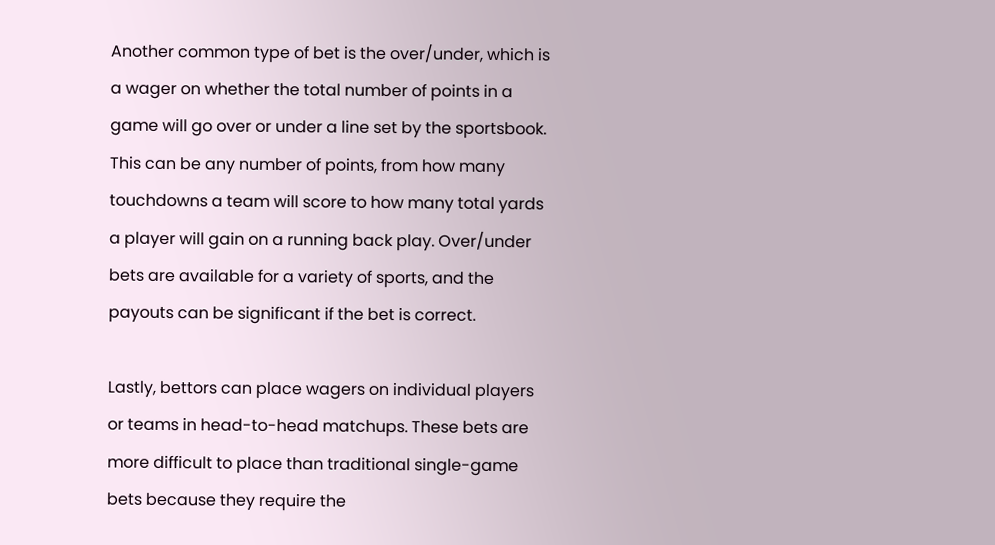Another common type of bet is the over/under, which is a wager on whether the total number of points in a game will go over or under a line set by the sportsbook. This can be any number of points, from how many touchdowns a team will score to how many total yards a player will gain on a running back play. Over/under bets are available for a variety of sports, and the payouts can be significant if the bet is correct.

Lastly, bettors can place wagers on individual players or teams in head-to-head matchups. These bets are more difficult to place than traditional single-game bets because they require the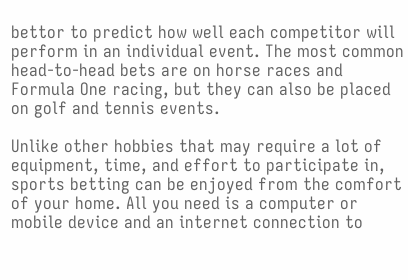bettor to predict how well each competitor will perform in an individual event. The most common head-to-head bets are on horse races and Formula One racing, but they can also be placed on golf and tennis events.

Unlike other hobbies that may require a lot of equipment, time, and effort to participate in, sports betting can be enjoyed from the comfort of your home. All you need is a computer or mobile device and an internet connection to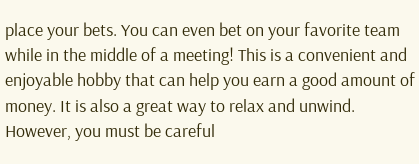place your bets. You can even bet on your favorite team while in the middle of a meeting! This is a convenient and enjoyable hobby that can help you earn a good amount of money. It is also a great way to relax and unwind. However, you must be careful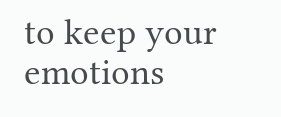to keep your emotions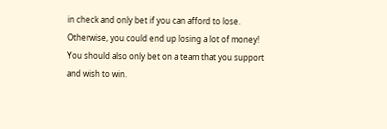in check and only bet if you can afford to lose. Otherwise, you could end up losing a lot of money! You should also only bet on a team that you support and wish to win.